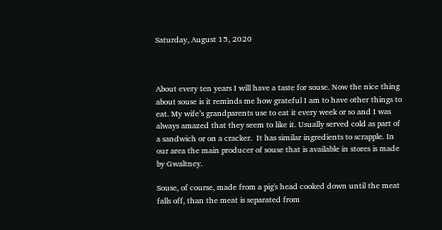Saturday, August 15, 2020



About every ten years I will have a taste for souse. Now the nice thing about souse is it reminds me how grateful I am to have other things to eat. My wife’s grandparents use to eat it every week or so and I was always amazed that they seem to like it. Usually served cold as part of a sandwich or on a cracker.  It has similar ingredients to scrapple. In our area the main producer of souse that is available in stores is made by Gwaltney.

Souse, of course, made from a pig's head cooked down until the meat falls off, than the meat is separated from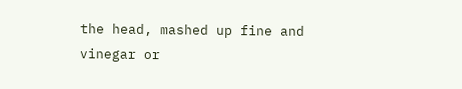the head, mashed up fine and vinegar or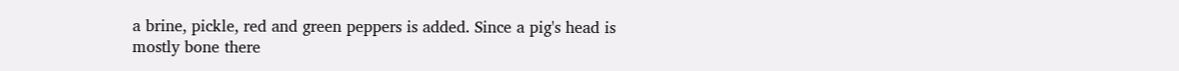a brine, pickle, red and green peppers is added. Since a pig's head is mostly bone there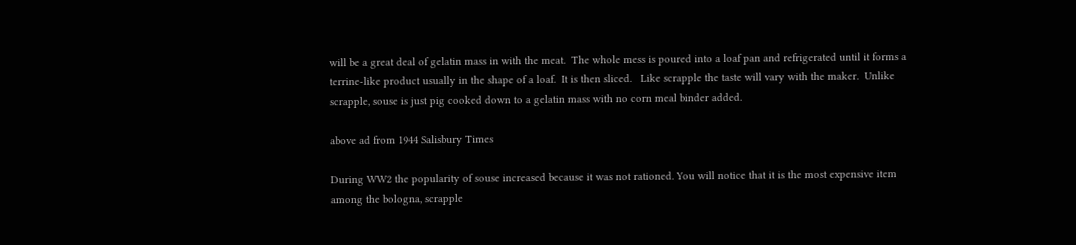will be a great deal of gelatin mass in with the meat.  The whole mess is poured into a loaf pan and refrigerated until it forms a terrine-like product usually in the shape of a loaf.  It is then sliced.   Like scrapple the taste will vary with the maker.  Unlike scrapple, souse is just pig cooked down to a gelatin mass with no corn meal binder added.

above ad from 1944 Salisbury Times

During WW2 the popularity of souse increased because it was not rationed. You will notice that it is the most expensive item among the bologna, scrapple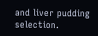and liver pudding selection.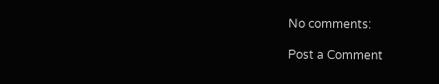No comments:

Post a Comment